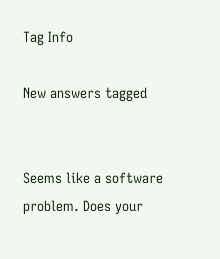Tag Info

New answers tagged


Seems like a software problem. Does your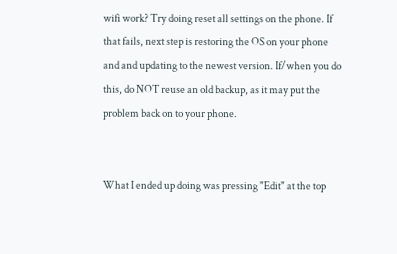wifi work? Try doing reset all settings on the phone. If that fails, next step is restoring the OS on your phone and and updating to the newest version. If/when you do this, do NOT reuse an old backup, as it may put the problem back on to your phone.


What I ended up doing was pressing "Edit" at the top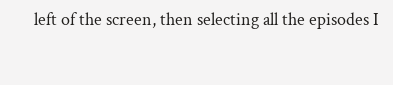left of the screen, then selecting all the episodes I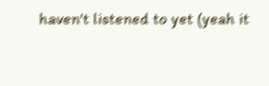haven't listened to yet (yeah it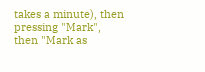takes a minute), then pressing "Mark", then "Mark as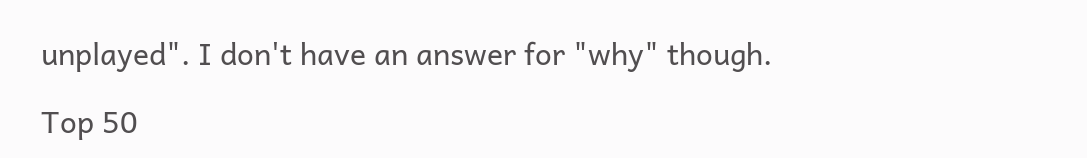unplayed". I don't have an answer for "why" though.

Top 50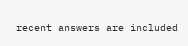recent answers are included